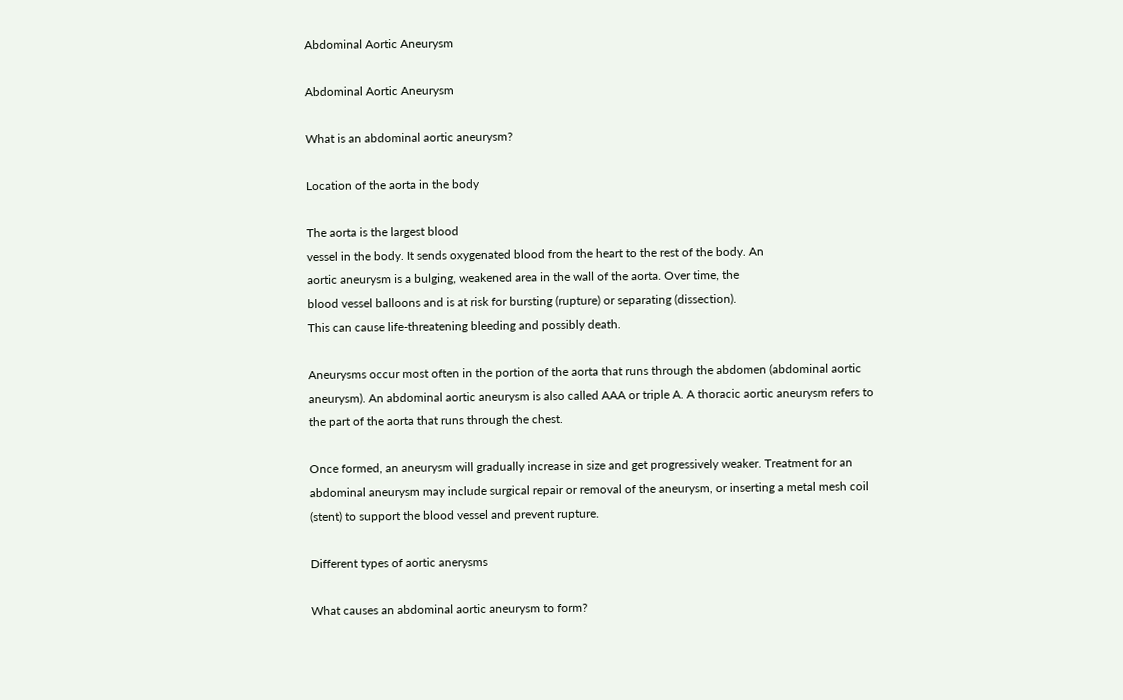Abdominal Aortic Aneurysm

Abdominal Aortic Aneurysm

What is an abdominal aortic aneurysm?

Location of the aorta in the body

The aorta is the largest blood
vessel in the body. It sends oxygenated blood from the heart to the rest of the body. An
aortic aneurysm is a bulging, weakened area in the wall of the aorta. Over time, the
blood vessel balloons and is at risk for bursting (rupture) or separating (dissection).
This can cause life-threatening bleeding and possibly death.

Aneurysms occur most often in the portion of the aorta that runs through the abdomen (abdominal aortic aneurysm). An abdominal aortic aneurysm is also called AAA or triple A. A thoracic aortic aneurysm refers to the part of the aorta that runs through the chest.

Once formed, an aneurysm will gradually increase in size and get progressively weaker. Treatment for an abdominal aneurysm may include surgical repair or removal of the aneurysm, or inserting a metal mesh coil (stent) to support the blood vessel and prevent rupture.

Different types of aortic anerysms

What causes an abdominal aortic aneurysm to form?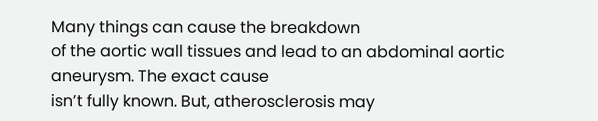Many things can cause the breakdown
of the aortic wall tissues and lead to an abdominal aortic aneurysm. The exact cause
isn’t fully known. But, atherosclerosis may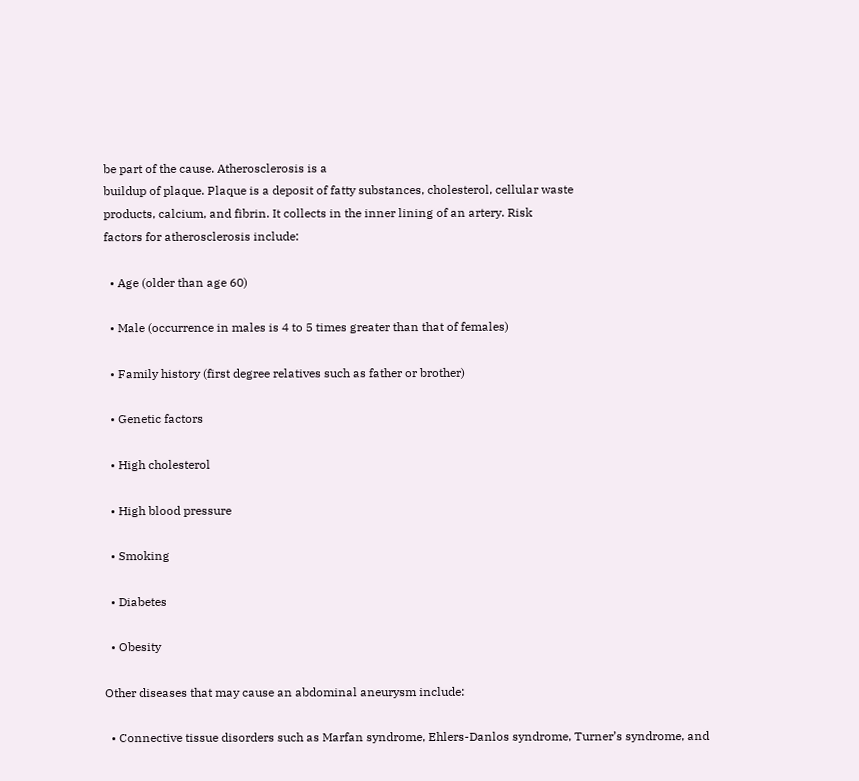be part of the cause. Atherosclerosis is a
buildup of plaque. Plaque is a deposit of fatty substances, cholesterol, cellular waste
products, calcium, and fibrin. It collects in the inner lining of an artery. Risk
factors for atherosclerosis include:

  • Age (older than age 60)

  • Male (occurrence in males is 4 to 5 times greater than that of females)

  • Family history (first degree relatives such as father or brother)

  • Genetic factors

  • High cholesterol

  • High blood pressure

  • Smoking

  • Diabetes

  • Obesity

Other diseases that may cause an abdominal aneurysm include:

  • Connective tissue disorders such as Marfan syndrome, Ehlers-Danlos syndrome, Turner’s syndrome, and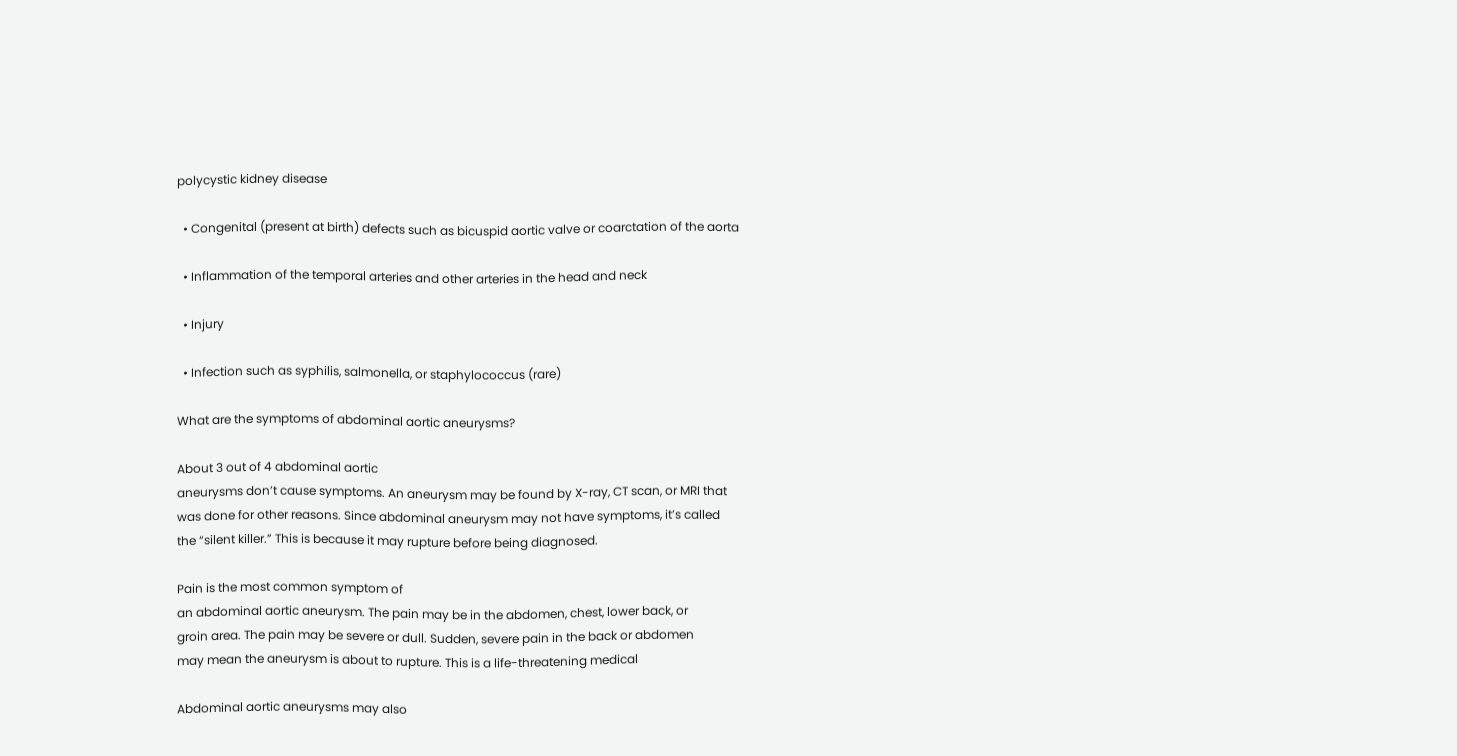polycystic kidney disease

  • Congenital (present at birth) defects such as bicuspid aortic valve or coarctation of the aorta

  • Inflammation of the temporal arteries and other arteries in the head and neck

  • Injury

  • Infection such as syphilis, salmonella, or staphylococcus (rare)

What are the symptoms of abdominal aortic aneurysms?

About 3 out of 4 abdominal aortic
aneurysms don’t cause symptoms. An aneurysm may be found by X-ray, CT scan, or MRI that
was done for other reasons. Since abdominal aneurysm may not have symptoms, it’s called
the “silent killer.” This is because it may rupture before being diagnosed.

Pain is the most common symptom of
an abdominal aortic aneurysm. The pain may be in the abdomen, chest, lower back, or
groin area. The pain may be severe or dull. Sudden, severe pain in the back or abdomen
may mean the aneurysm is about to rupture. This is a life-threatening medical

Abdominal aortic aneurysms may also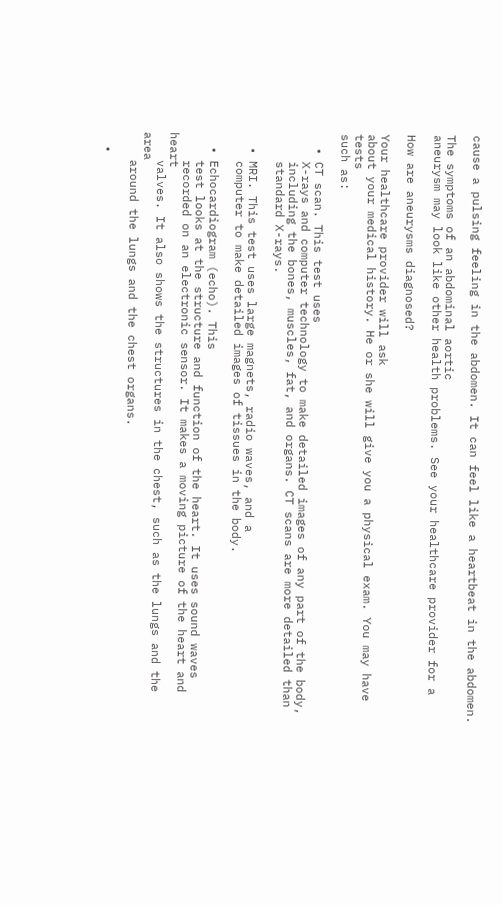cause a pulsing feeling in the abdomen. It can feel like a heartbeat in the abdomen.

The symptoms of an abdominal aortic
aneurysm may look like other health problems. See your healthcare provider for a

How are aneurysms diagnosed?

Your healthcare provider will ask
about your medical history. He or she will give you a physical exam. You may have tests
such as:

  • CT scan. This test uses
    X-rays and computer technology to make detailed images of any part of the body,
    including the bones, muscles, fat, and organs. CT scans are more detailed than
    standard X-rays.

  • MRI. This test uses large magnets, radio waves, and a
    computer to make detailed images of tissues in the body.

  • Echocardiogram (echo). This
    test looks at the structure and function of the heart. It uses sound waves
    recorded on an electronic sensor. It makes a moving picture of the heart and heart
    valves. It also shows the structures in the chest, such as the lungs and the area
    around the lungs and the chest organs.

  •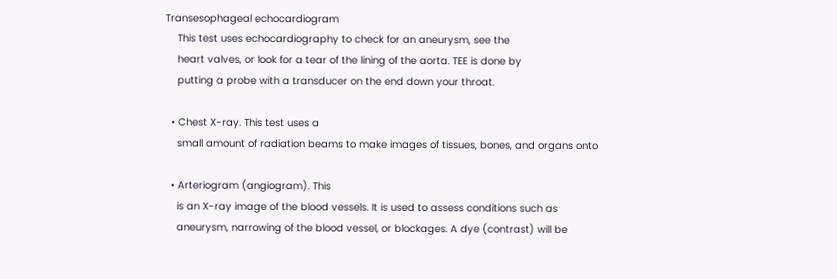Transesophageal echocardiogram
    This test uses echocardiography to check for an aneurysm, see the
    heart valves, or look for a tear of the lining of the aorta. TEE is done by
    putting a probe with a transducer on the end down your throat.

  • Chest X-ray. This test uses a
    small amount of radiation beams to make images of tissues, bones, and organs onto

  • Arteriogram (angiogram). This
    is an X-ray image of the blood vessels. It is used to assess conditions such as
    aneurysm, narrowing of the blood vessel, or blockages. A dye (contrast) will be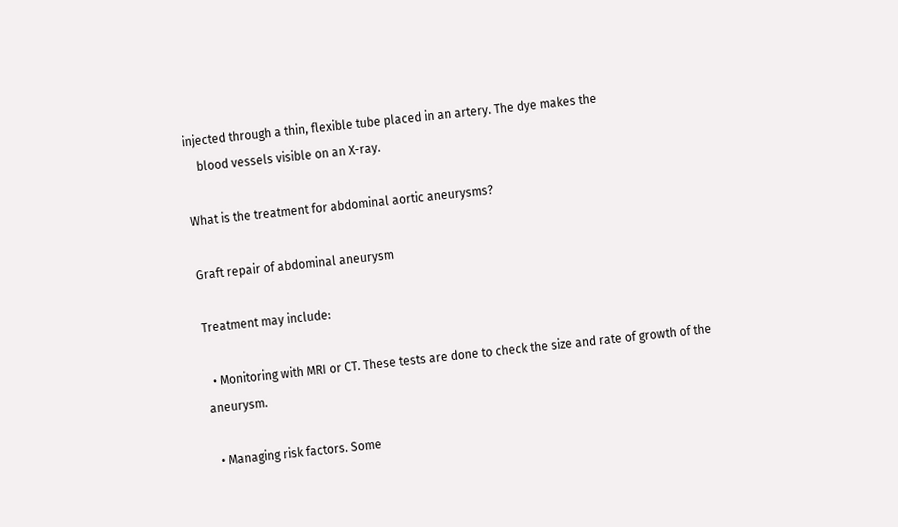injected through a thin, flexible tube placed in an artery. The dye makes the
    blood vessels visible on an X-ray.

What is the treatment for abdominal aortic aneurysms?

Graft repair of abdominal aneurysm

Treatment may include:

  • Monitoring with MRI or CT. These tests are done to check the size and rate of growth of the aneurysm.

  • Managing risk factors. Some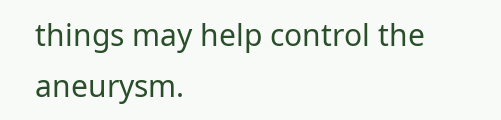things may help control the aneurysm.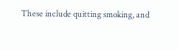These include quitting smoking, and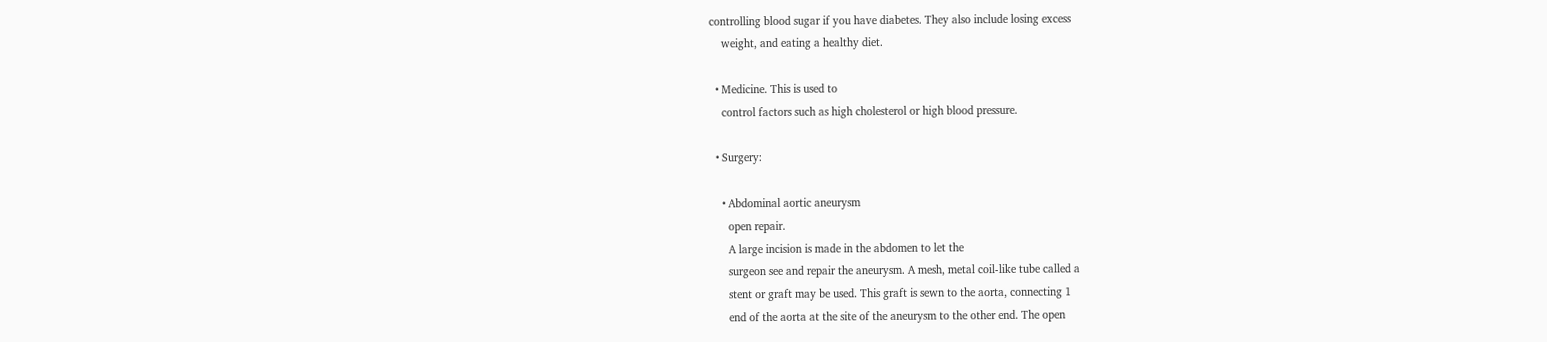controlling blood sugar if you have diabetes. They also include losing excess
    weight, and eating a healthy diet.

  • Medicine. This is used to
    control factors such as high cholesterol or high blood pressure.

  • Surgery:

    • Abdominal aortic aneurysm
      open repair.
      A large incision is made in the abdomen to let the
      surgeon see and repair the aneurysm. A mesh, metal coil-like tube called a
      stent or graft may be used. This graft is sewn to the aorta, connecting 1
      end of the aorta at the site of the aneurysm to the other end. The open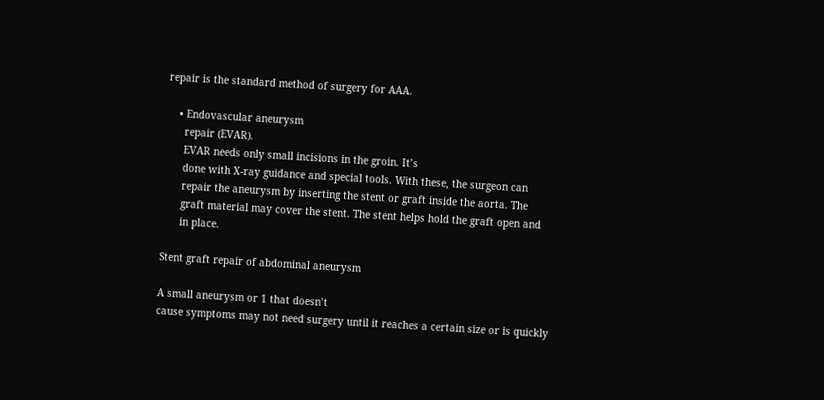repair is the standard method of surgery for AAA.

    • Endovascular aneurysm
      repair (EVAR).
      EVAR needs only small incisions in the groin. It’s
      done with X-ray guidance and special tools. With these, the surgeon can
      repair the aneurysm by inserting the stent or graft inside the aorta. The
      graft material may cover the stent. The stent helps hold the graft open and
      in place.

Stent graft repair of abdominal aneurysm

A small aneurysm or 1 that doesn’t
cause symptoms may not need surgery until it reaches a certain size or is quickly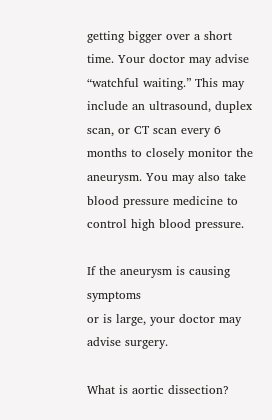getting bigger over a short time. Your doctor may advise “watchful waiting.” This may
include an ultrasound, duplex scan, or CT scan every 6 months to closely monitor the
aneurysm. You may also take blood pressure medicine to control high blood pressure.

If the aneurysm is causing symptoms
or is large, your doctor may advise surgery.

What is aortic dissection?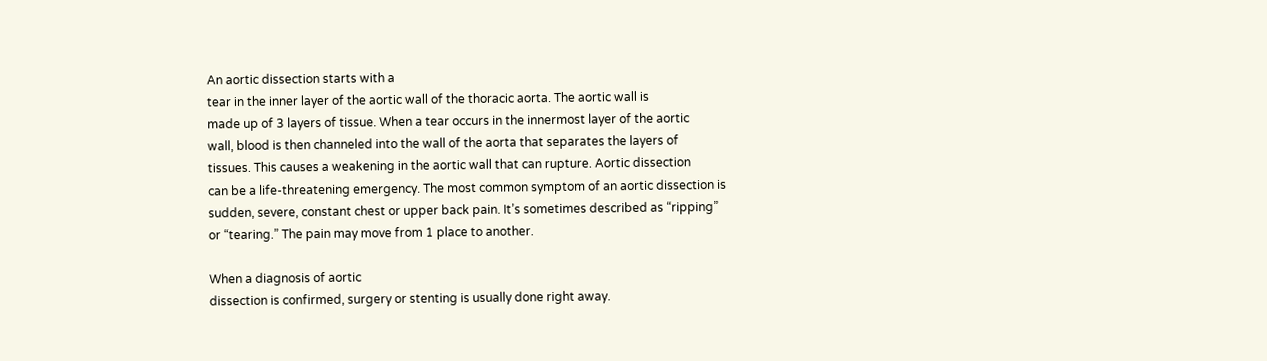An aortic dissection starts with a
tear in the inner layer of the aortic wall of the thoracic aorta. The aortic wall is
made up of 3 layers of tissue. When a tear occurs in the innermost layer of the aortic
wall, blood is then channeled into the wall of the aorta that separates the layers of
tissues. This causes a weakening in the aortic wall that can rupture. Aortic dissection
can be a life-threatening emergency. The most common symptom of an aortic dissection is
sudden, severe, constant chest or upper back pain. It’s sometimes described as “ripping”
or “tearing.” The pain may move from 1 place to another.

When a diagnosis of aortic
dissection is confirmed, surgery or stenting is usually done right away.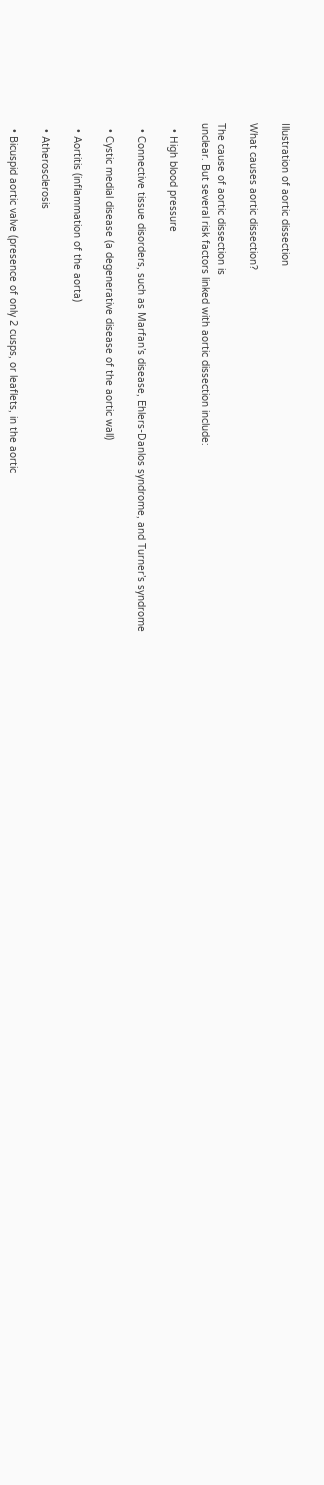Illustration of aortic dissection

What causes aortic dissection?

The cause of aortic dissection is
unclear. But several risk factors linked with aortic dissection include:

  • High blood pressure

  • Connective tissue disorders, such as Marfan’s disease, Ehlers-Danlos syndrome, and Turner’s syndrome

  • Cystic medial disease (a degenerative disease of the aortic wall)

  • Aortitis (inflammation of the aorta)

  • Atherosclerosis

  • Bicuspid aortic valve (presence of only 2 cusps, or leaflets, in the aortic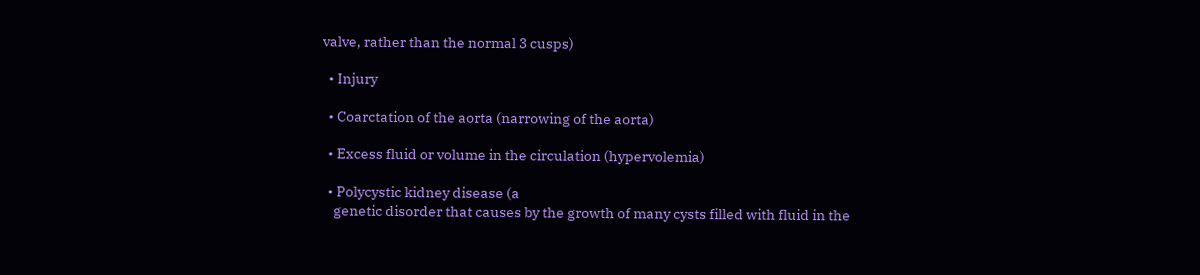valve, rather than the normal 3 cusps)

  • Injury

  • Coarctation of the aorta (narrowing of the aorta)

  • Excess fluid or volume in the circulation (hypervolemia)

  • Polycystic kidney disease (a
    genetic disorder that causes by the growth of many cysts filled with fluid in the